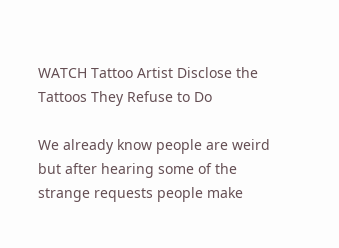WATCH Tattoo Artist Disclose the Tattoos They Refuse to Do

We already know people are weird but after hearing some of the strange requests people make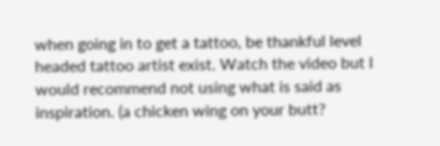when going in to get a tattoo, be thankful level headed tattoo artist exist. Watch the video but I would recommend not using what is said as inspiration. (a chicken wing on your butt?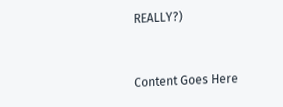REALLY?)



Content Goes Here